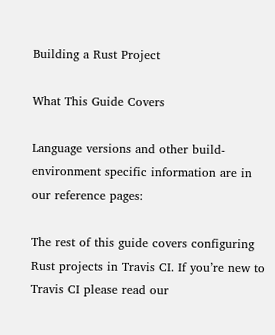Building a Rust Project

What This Guide Covers

Language versions and other build-environment specific information are in our reference pages:

The rest of this guide covers configuring Rust projects in Travis CI. If you’re new to Travis CI please read our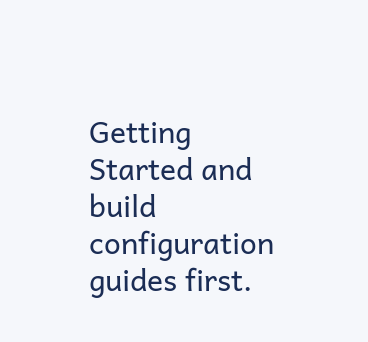Getting Started and build configuration guides first.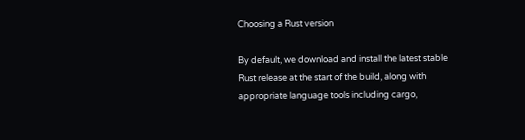Choosing a Rust version

By default, we download and install the latest stable Rust release at the start of the build, along with appropriate language tools including cargo,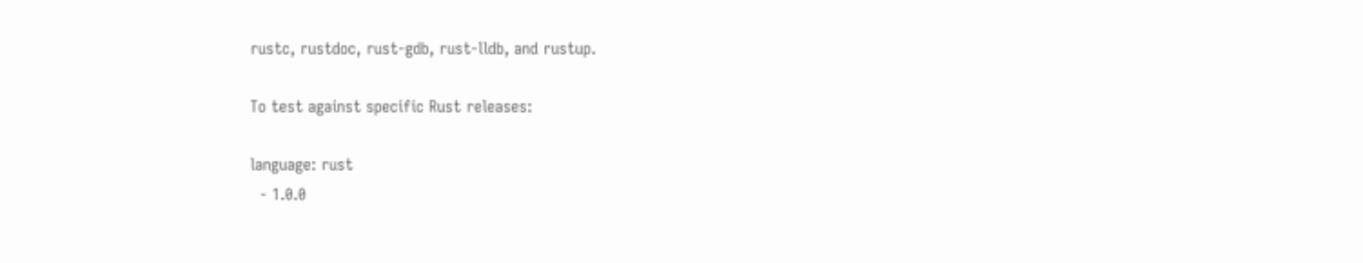rustc, rustdoc, rust-gdb, rust-lldb, and rustup.

To test against specific Rust releases:

language: rust
  - 1.0.0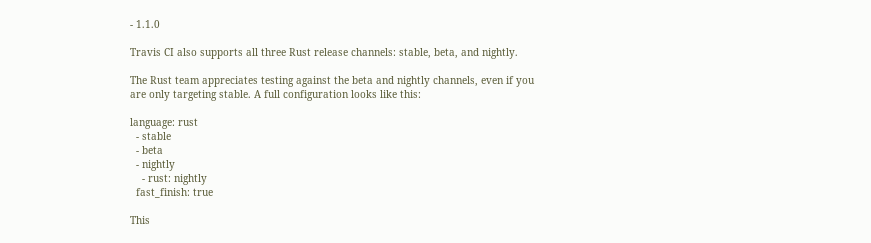- 1.1.0

Travis CI also supports all three Rust release channels: stable, beta, and nightly.

The Rust team appreciates testing against the beta and nightly channels, even if you are only targeting stable. A full configuration looks like this:

language: rust
  - stable
  - beta
  - nightly
    - rust: nightly
  fast_finish: true

This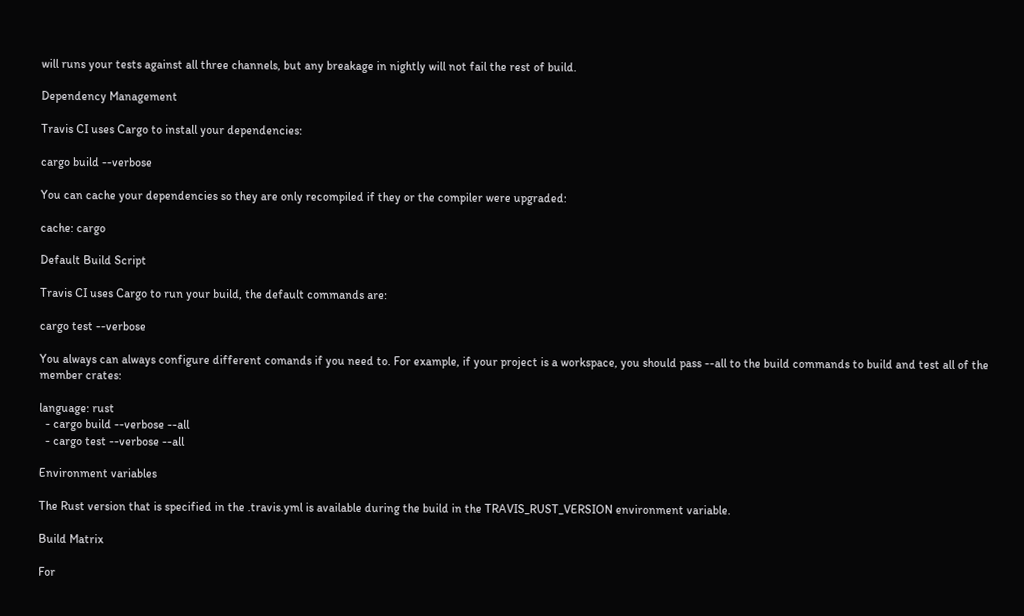will runs your tests against all three channels, but any breakage in nightly will not fail the rest of build.

Dependency Management

Travis CI uses Cargo to install your dependencies:

cargo build --verbose

You can cache your dependencies so they are only recompiled if they or the compiler were upgraded:

cache: cargo

Default Build Script

Travis CI uses Cargo to run your build, the default commands are:

cargo test --verbose

You always can always configure different comands if you need to. For example, if your project is a workspace, you should pass --all to the build commands to build and test all of the member crates:

language: rust
  - cargo build --verbose --all
  - cargo test --verbose --all

Environment variables

The Rust version that is specified in the .travis.yml is available during the build in the TRAVIS_RUST_VERSION environment variable.

Build Matrix

For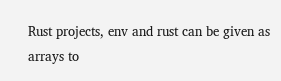Rust projects, env and rust can be given as arrays to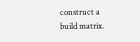construct a build matrix.